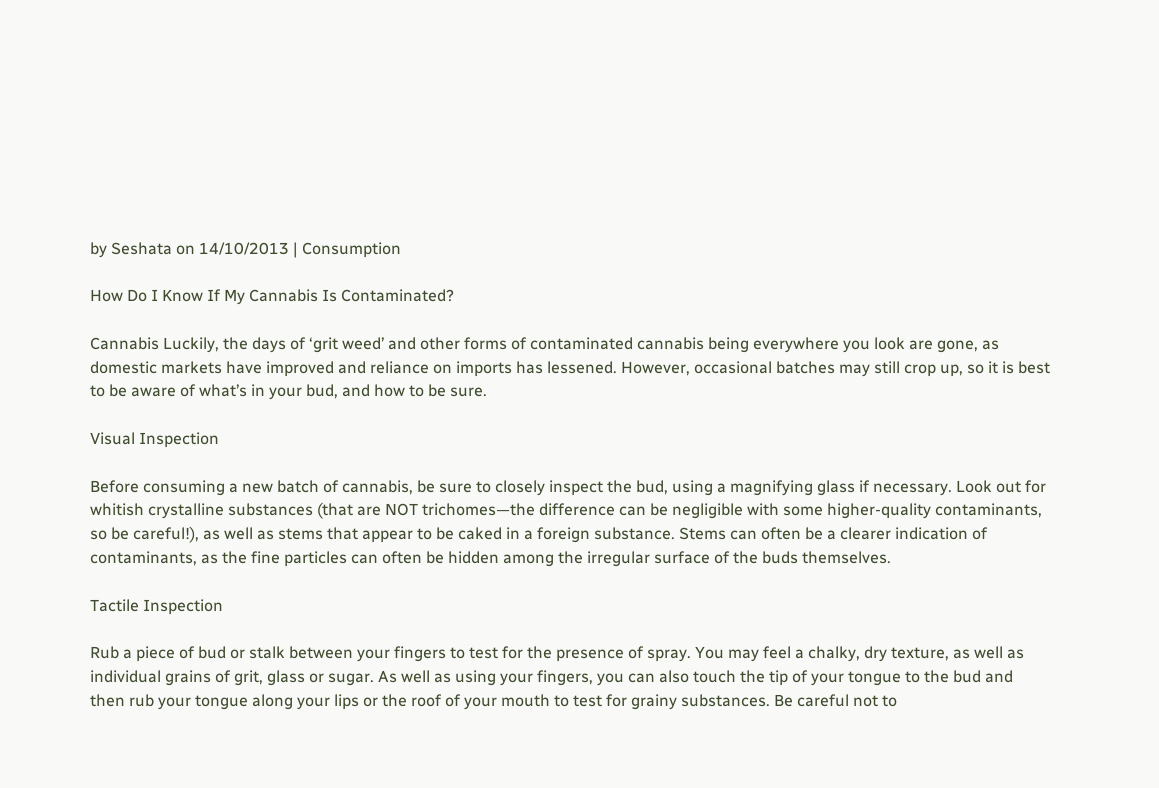by Seshata on 14/10/2013 | Consumption

How Do I Know If My Cannabis Is Contaminated?

Cannabis Luckily, the days of ‘grit weed’ and other forms of contaminated cannabis being everywhere you look are gone, as domestic markets have improved and reliance on imports has lessened. However, occasional batches may still crop up, so it is best to be aware of what’s in your bud, and how to be sure.

Visual Inspection

Before consuming a new batch of cannabis, be sure to closely inspect the bud, using a magnifying glass if necessary. Look out for whitish crystalline substances (that are NOT trichomes—the difference can be negligible with some higher-quality contaminants, so be careful!), as well as stems that appear to be caked in a foreign substance. Stems can often be a clearer indication of contaminants, as the fine particles can often be hidden among the irregular surface of the buds themselves.

Tactile Inspection

Rub a piece of bud or stalk between your fingers to test for the presence of spray. You may feel a chalky, dry texture, as well as individual grains of grit, glass or sugar. As well as using your fingers, you can also touch the tip of your tongue to the bud and then rub your tongue along your lips or the roof of your mouth to test for grainy substances. Be careful not to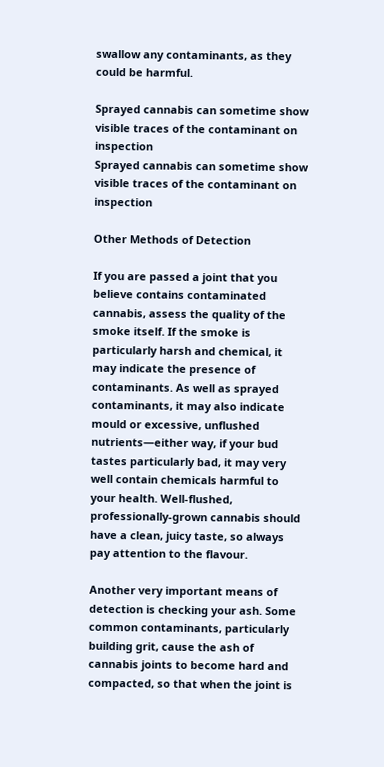swallow any contaminants, as they could be harmful.

Sprayed cannabis can sometime show visible traces of the contaminant on inspection
Sprayed cannabis can sometime show visible traces of the contaminant on inspection

Other Methods of Detection

If you are passed a joint that you believe contains contaminated cannabis, assess the quality of the smoke itself. If the smoke is particularly harsh and chemical, it may indicate the presence of contaminants. As well as sprayed contaminants, it may also indicate mould or excessive, unflushed nutrients—either way, if your bud tastes particularly bad, it may very well contain chemicals harmful to your health. Well-flushed, professionally-grown cannabis should have a clean, juicy taste, so always pay attention to the flavour.

Another very important means of detection is checking your ash. Some common contaminants, particularly building grit, cause the ash of cannabis joints to become hard and compacted, so that when the joint is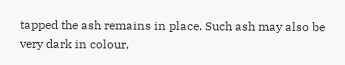tapped the ash remains in place. Such ash may also be very dark in colour,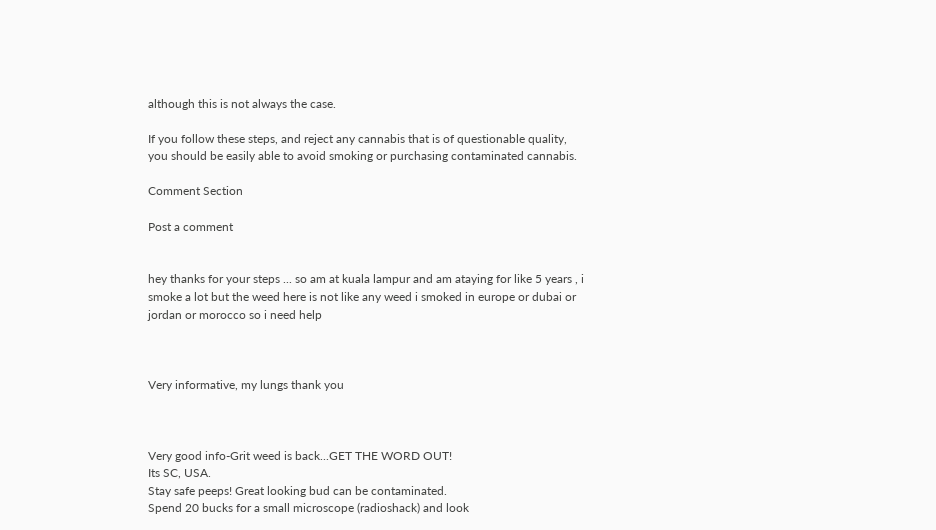although this is not always the case.

If you follow these steps, and reject any cannabis that is of questionable quality, you should be easily able to avoid smoking or purchasing contaminated cannabis.

Comment Section

Post a comment


hey thanks for your steps ... so am at kuala lampur and am ataying for like 5 years , i smoke a lot but the weed here is not like any weed i smoked in europe or dubai or jordan or morocco so i need help



Very informative, my lungs thank you



Very good info-Grit weed is back...GET THE WORD OUT!
Its SC, USA.
Stay safe peeps! Great looking bud can be contaminated.
Spend 20 bucks for a small microscope (radioshack) and look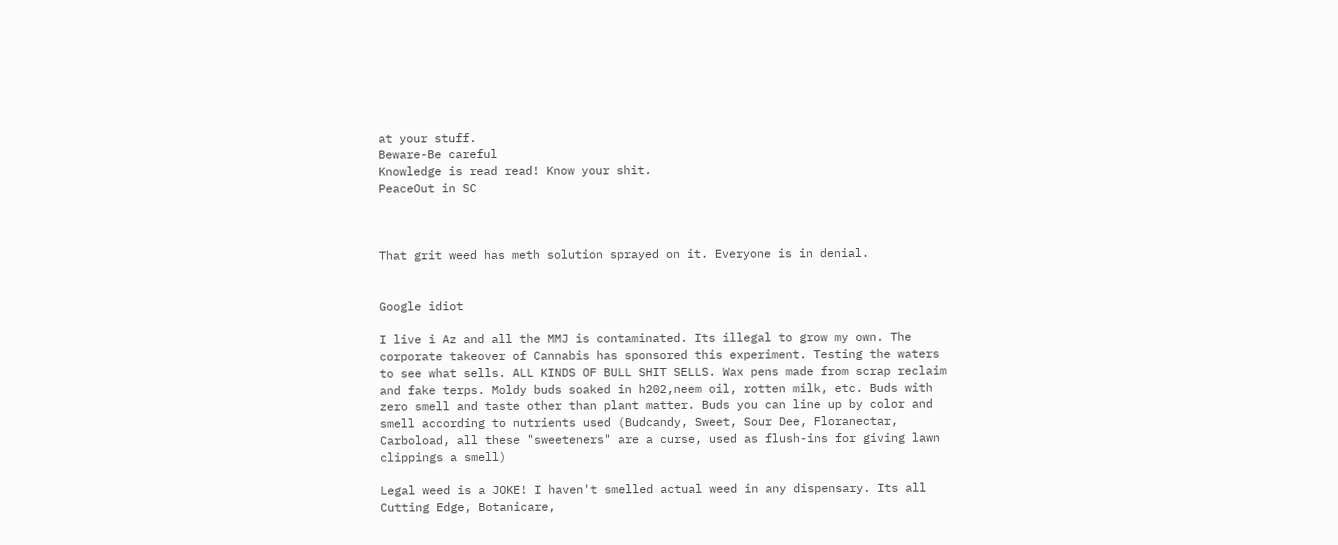at your stuff.
Beware-Be careful
Knowledge is read read! Know your shit.
PeaceOut in SC



That grit weed has meth solution sprayed on it. Everyone is in denial.


Google idiot

I live i Az and all the MMJ is contaminated. Its illegal to grow my own. The corporate takeover of Cannabis has sponsored this experiment. Testing the waters to see what sells. ALL KINDS OF BULL SHIT SELLS. Wax pens made from scrap reclaim and fake terps. Moldy buds soaked in h202,neem oil, rotten milk, etc. Buds with zero smell and taste other than plant matter. Buds you can line up by color and smell according to nutrients used (Budcandy, Sweet, Sour Dee, Floranectar, Carboload, all these "sweeteners" are a curse, used as flush-ins for giving lawn clippings a smell)

Legal weed is a JOKE! I haven't smelled actual weed in any dispensary. Its all Cutting Edge, Botanicare,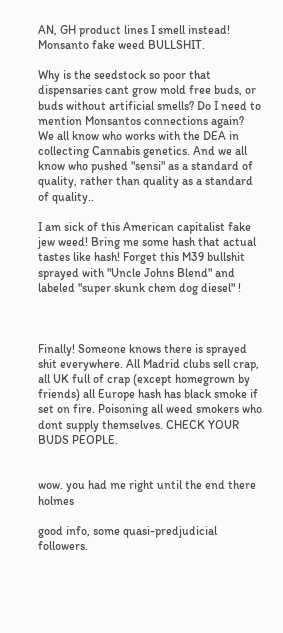AN, GH product lines I smell instead! Monsanto fake weed BULLSHIT.

Why is the seedstock so poor that dispensaries cant grow mold free buds, or buds without artificial smells? Do I need to mention Monsantos connections again? We all know who works with the DEA in collecting Cannabis genetics. And we all know who pushed "sensi" as a standard of quality, rather than quality as a standard of quality..

I am sick of this American capitalist fake jew weed! Bring me some hash that actual tastes like hash! Forget this M39 bullshit sprayed with "Uncle Johns Blend" and labeled "super skunk chem dog diesel" !



Finally! Someone knows there is sprayed shit everywhere. All Madrid clubs sell crap, all UK full of crap (except homegrown by friends) all Europe hash has black smoke if set on fire. Poisoning all weed smokers who dont supply themselves. CHECK YOUR BUDS PEOPLE.


wow. you had me right until the end there holmes

good info, some quasi-predjudicial followers.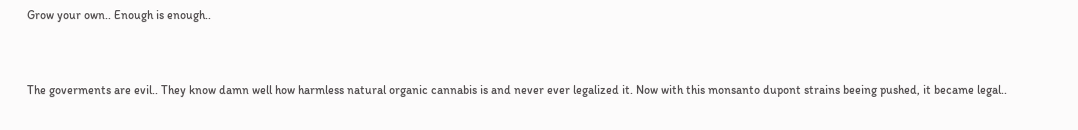Grow your own.. Enough is enough..



The goverments are evil.. They know damn well how harmless natural organic cannabis is and never ever legalized it. Now with this monsanto dupont strains beeing pushed, it became legal..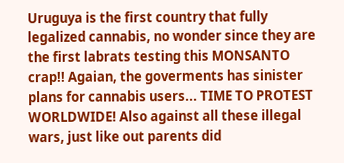Uruguya is the first country that fully legalized cannabis, no wonder since they are the first labrats testing this MONSANTO crap!! Agaian, the goverments has sinister plans for cannabis users... TIME TO PROTEST WORLDWIDE! Also against all these illegal wars, just like out parents did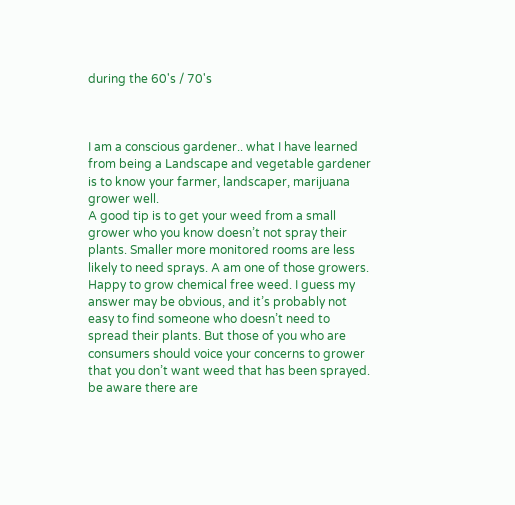during the 60's / 70's



I am a conscious gardener.. what I have learned from being a Landscape and vegetable gardener is to know your farmer, landscaper, marijuana grower well.
A good tip is to get your weed from a small grower who you know doesn’t not spray their plants. Smaller more monitored rooms are less likely to need sprays. A am one of those growers. Happy to grow chemical free weed. I guess my answer may be obvious, and it’s probably not easy to find someone who doesn’t need to spread their plants. But those of you who are consumers should voice your concerns to grower that you don’t want weed that has been sprayed.
be aware there are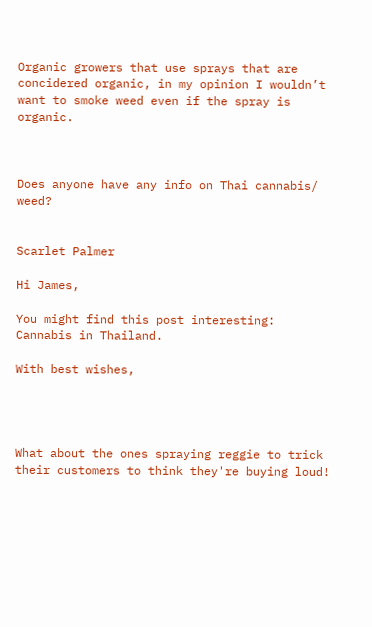Organic growers that use sprays that are concidered organic, in my opinion I wouldn’t want to smoke weed even if the spray is organic.



Does anyone have any info on Thai cannabis/ weed?


Scarlet Palmer

Hi James,

You might find this post interesting: Cannabis in Thailand.

With best wishes,




What about the ones spraying reggie to trick their customers to think they're buying loud!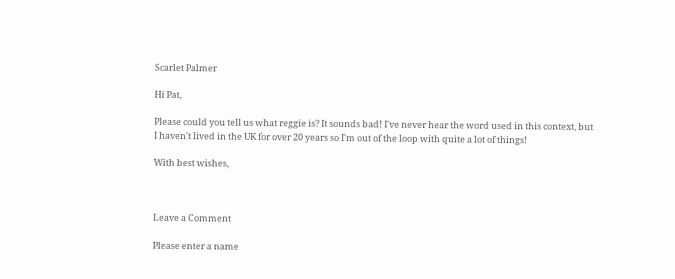Scarlet Palmer

Hi Pat,

Please could you tell us what reggie is? It sounds bad! I've never hear the word used in this context, but I haven't lived in the UK for over 20 years so I'm out of the loop with quite a lot of things!

With best wishes,



Leave a Comment

Please enter a name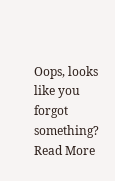Oops, looks like you forgot something?
Read More